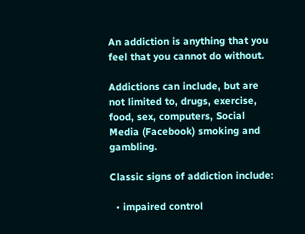An addiction is anything that you feel that you cannot do without.

Addictions can include, but are not limited to, drugs, exercise, food, sex, computers, Social Media (Facebook) smoking and gambling.

Classic signs of addiction include:

  • impaired control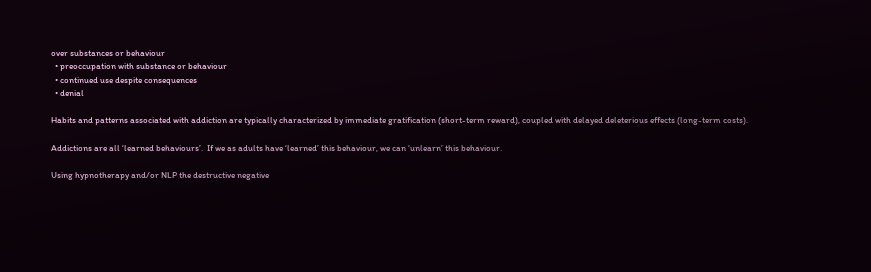over substances or behaviour
  • preoccupation with substance or behaviour
  • continued use despite consequences
  • denial

Habits and patterns associated with addiction are typically characterized by immediate gratification (short-term reward), coupled with delayed deleterious effects (long-term costs).

Addictions are all ‘learned behaviours’.  If we as adults have ‘learned’ this behaviour, we can ‘unlearn’ this behaviour.

Using hypnotherapy and/or NLP the destructive negative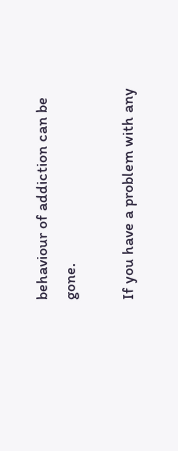behaviour of addiction can be gone.

If you have a problem with any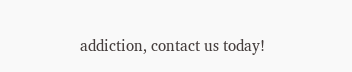addiction, contact us today!